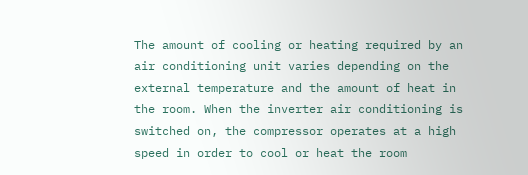The amount of cooling or heating required by an air conditioning unit varies depending on the external temperature and the amount of heat in the room. When the inverter air conditioning is switched on, the compressor operates at a high speed in order to cool or heat the room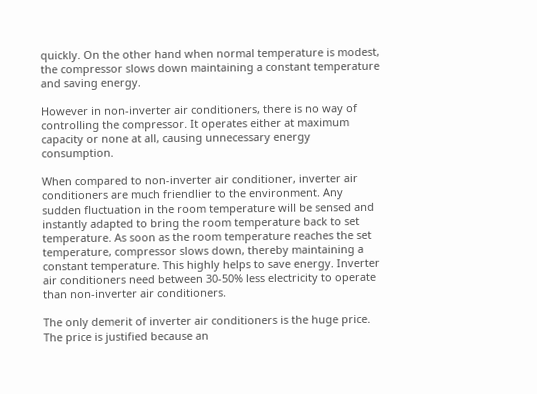quickly. On the other hand when normal temperature is modest, the compressor slows down maintaining a constant temperature and saving energy.

However in non-inverter air conditioners, there is no way of controlling the compressor. It operates either at maximum capacity or none at all, causing unnecessary energy consumption.

When compared to non-inverter air conditioner, inverter air conditioners are much friendlier to the environment. Any sudden fluctuation in the room temperature will be sensed and instantly adapted to bring the room temperature back to set temperature. As soon as the room temperature reaches the set temperature, compressor slows down, thereby maintaining a constant temperature. This highly helps to save energy. Inverter air conditioners need between 30-50% less electricity to operate than non-inverter air conditioners.

The only demerit of inverter air conditioners is the huge price. The price is justified because an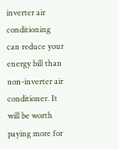inverter air conditioning can reduce your energy bill than non-inverter air conditioner. It will be worth paying more for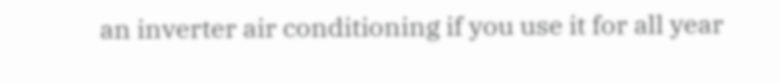an inverter air conditioning if you use it for all year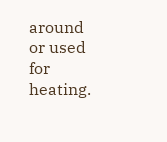around or used for heating.